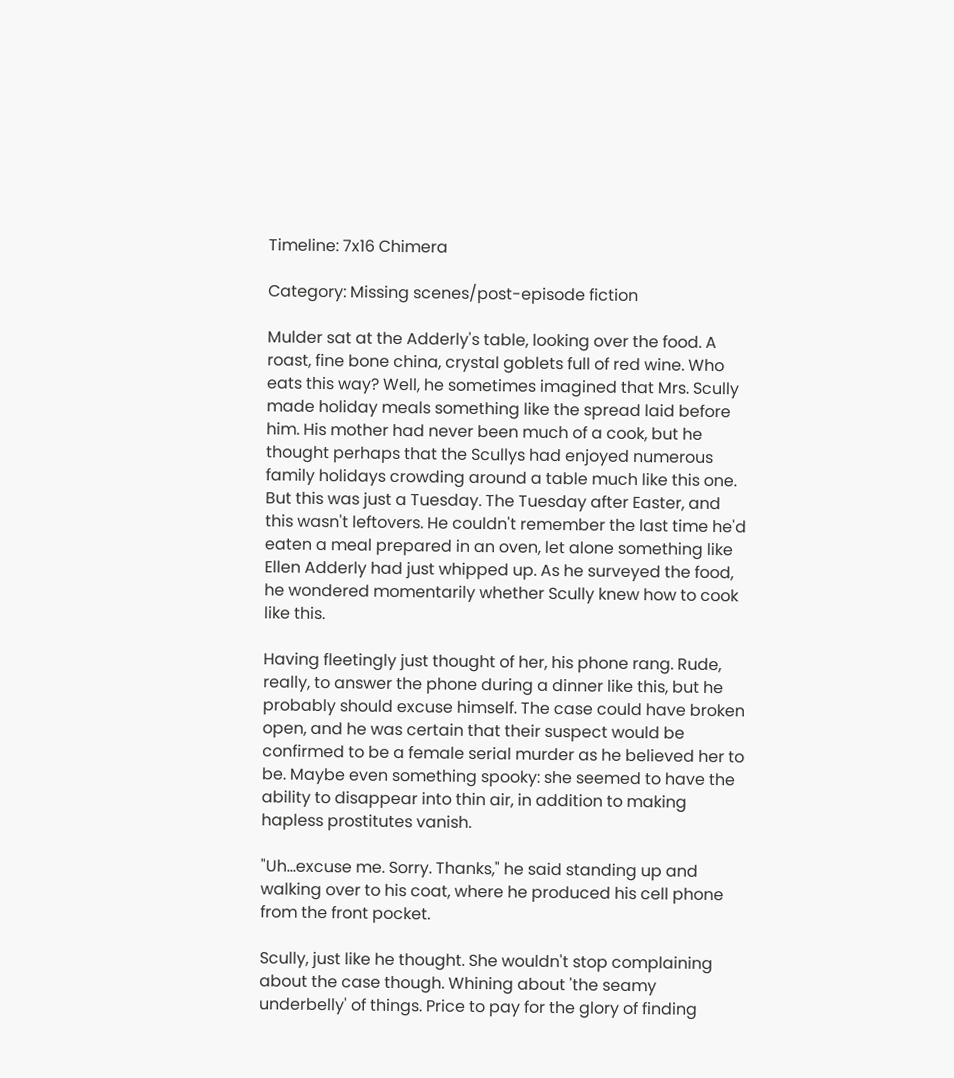Timeline: 7x16 Chimera

Category: Missing scenes/post-episode fiction

Mulder sat at the Adderly's table, looking over the food. A roast, fine bone china, crystal goblets full of red wine. Who eats this way? Well, he sometimes imagined that Mrs. Scully made holiday meals something like the spread laid before him. His mother had never been much of a cook, but he thought perhaps that the Scullys had enjoyed numerous family holidays crowding around a table much like this one. But this was just a Tuesday. The Tuesday after Easter, and this wasn't leftovers. He couldn't remember the last time he'd eaten a meal prepared in an oven, let alone something like Ellen Adderly had just whipped up. As he surveyed the food, he wondered momentarily whether Scully knew how to cook like this.

Having fleetingly just thought of her, his phone rang. Rude, really, to answer the phone during a dinner like this, but he probably should excuse himself. The case could have broken open, and he was certain that their suspect would be confirmed to be a female serial murder as he believed her to be. Maybe even something spooky: she seemed to have the ability to disappear into thin air, in addition to making hapless prostitutes vanish.

"Uh…excuse me. Sorry. Thanks," he said standing up and walking over to his coat, where he produced his cell phone from the front pocket.

Scully, just like he thought. She wouldn't stop complaining about the case though. Whining about 'the seamy underbelly' of things. Price to pay for the glory of finding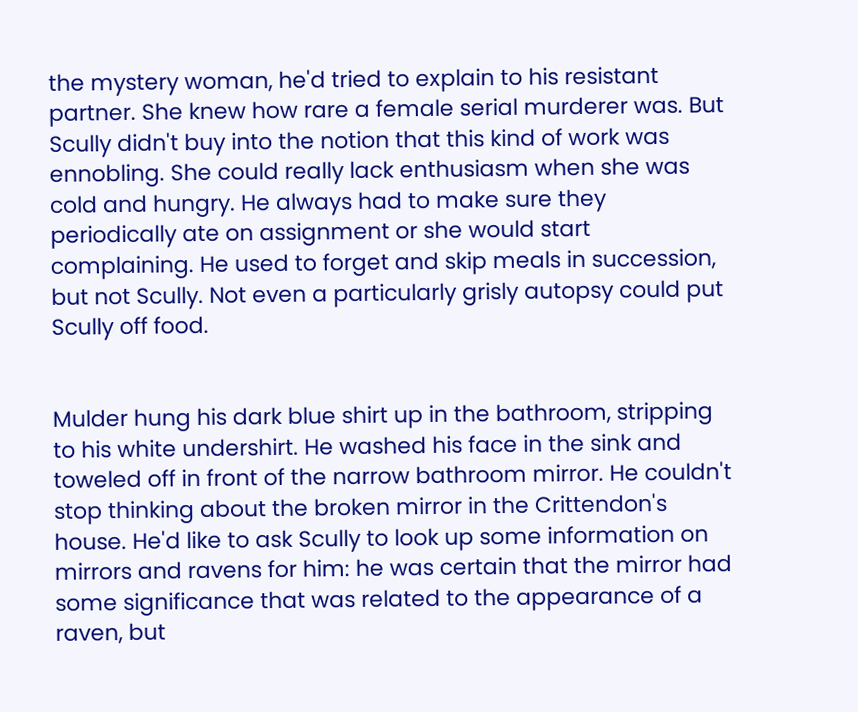the mystery woman, he'd tried to explain to his resistant partner. She knew how rare a female serial murderer was. But Scully didn't buy into the notion that this kind of work was ennobling. She could really lack enthusiasm when she was cold and hungry. He always had to make sure they periodically ate on assignment or she would start complaining. He used to forget and skip meals in succession, but not Scully. Not even a particularly grisly autopsy could put Scully off food.


Mulder hung his dark blue shirt up in the bathroom, stripping to his white undershirt. He washed his face in the sink and toweled off in front of the narrow bathroom mirror. He couldn't stop thinking about the broken mirror in the Crittendon's house. He'd like to ask Scully to look up some information on mirrors and ravens for him: he was certain that the mirror had some significance that was related to the appearance of a raven, but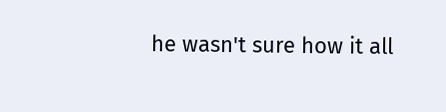he wasn't sure how it all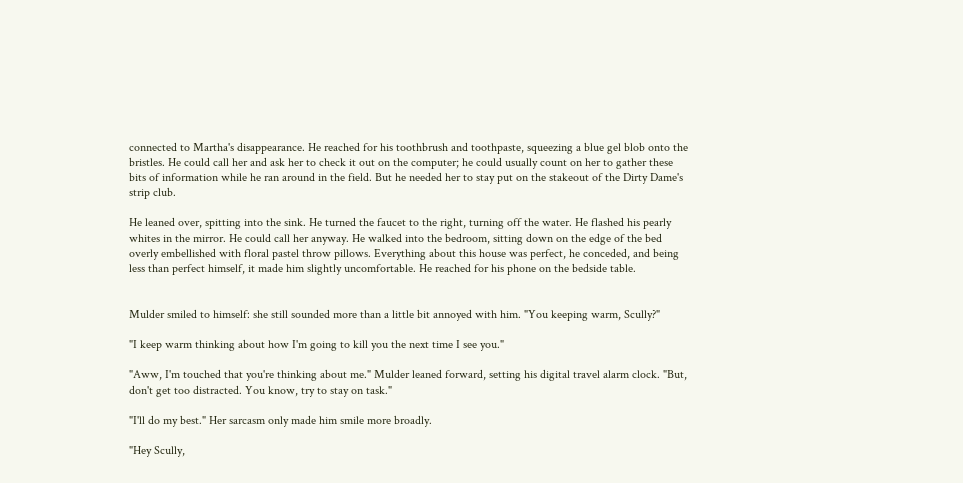connected to Martha's disappearance. He reached for his toothbrush and toothpaste, squeezing a blue gel blob onto the bristles. He could call her and ask her to check it out on the computer; he could usually count on her to gather these bits of information while he ran around in the field. But he needed her to stay put on the stakeout of the Dirty Dame's strip club.

He leaned over, spitting into the sink. He turned the faucet to the right, turning off the water. He flashed his pearly whites in the mirror. He could call her anyway. He walked into the bedroom, sitting down on the edge of the bed overly embellished with floral pastel throw pillows. Everything about this house was perfect, he conceded, and being less than perfect himself, it made him slightly uncomfortable. He reached for his phone on the bedside table.


Mulder smiled to himself: she still sounded more than a little bit annoyed with him. "You keeping warm, Scully?"

"I keep warm thinking about how I'm going to kill you the next time I see you."

"Aww, I'm touched that you're thinking about me." Mulder leaned forward, setting his digital travel alarm clock. "But, don't get too distracted. You know, try to stay on task."

"I'll do my best." Her sarcasm only made him smile more broadly.

"Hey Scully,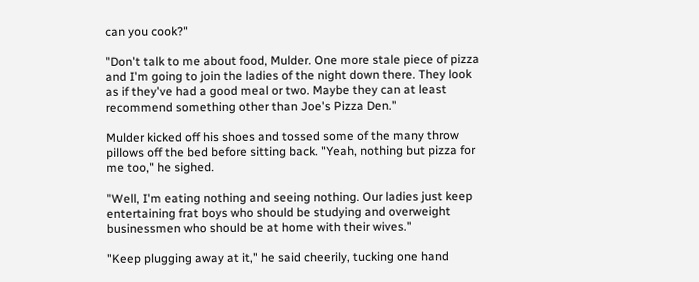can you cook?"

"Don't talk to me about food, Mulder. One more stale piece of pizza and I'm going to join the ladies of the night down there. They look as if they've had a good meal or two. Maybe they can at least recommend something other than Joe's Pizza Den."

Mulder kicked off his shoes and tossed some of the many throw pillows off the bed before sitting back. "Yeah, nothing but pizza for me too," he sighed.

"Well, I'm eating nothing and seeing nothing. Our ladies just keep entertaining frat boys who should be studying and overweight businessmen who should be at home with their wives."

"Keep plugging away at it," he said cheerily, tucking one hand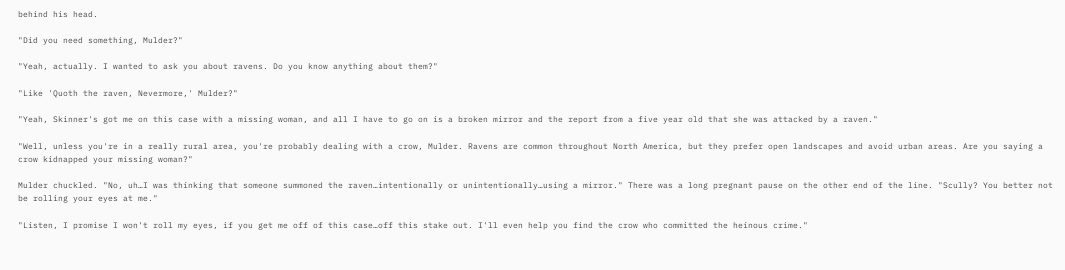behind his head.

"Did you need something, Mulder?"

"Yeah, actually. I wanted to ask you about ravens. Do you know anything about them?"

"Like 'Quoth the raven, Nevermore,' Mulder?"

"Yeah, Skinner's got me on this case with a missing woman, and all I have to go on is a broken mirror and the report from a five year old that she was attacked by a raven."

"Well, unless you're in a really rural area, you're probably dealing with a crow, Mulder. Ravens are common throughout North America, but they prefer open landscapes and avoid urban areas. Are you saying a crow kidnapped your missing woman?"

Mulder chuckled. "No, uh…I was thinking that someone summoned the raven…intentionally or unintentionally…using a mirror." There was a long pregnant pause on the other end of the line. "Scully? You better not be rolling your eyes at me."

"Listen, I promise I won't roll my eyes, if you get me off of this case…off this stake out. I'll even help you find the crow who committed the heinous crime."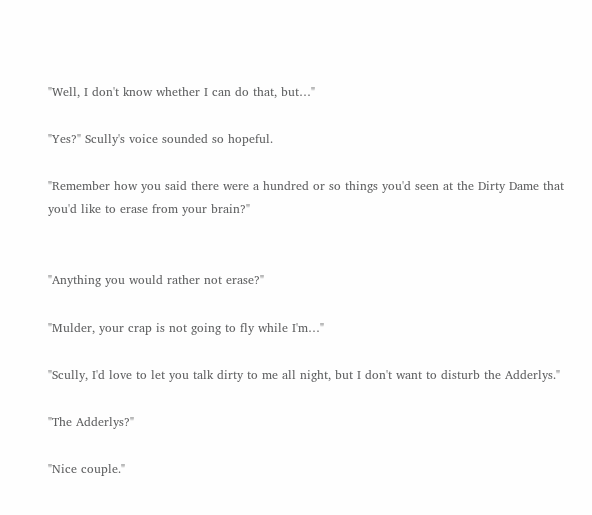"Well, I don't know whether I can do that, but…"

"Yes?" Scully's voice sounded so hopeful.

"Remember how you said there were a hundred or so things you'd seen at the Dirty Dame that you'd like to erase from your brain?"


"Anything you would rather not erase?"

"Mulder, your crap is not going to fly while I'm…"

"Scully, I'd love to let you talk dirty to me all night, but I don't want to disturb the Adderlys."

"The Adderlys?"

"Nice couple."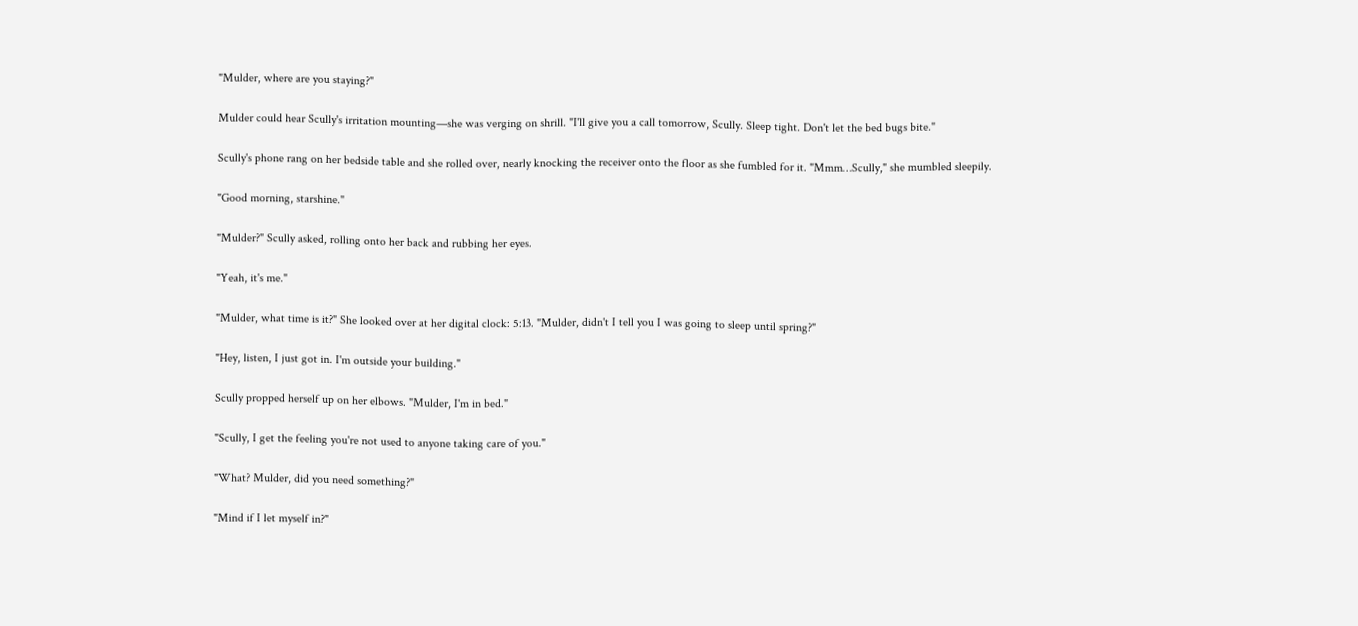"Mulder, where are you staying?"

Mulder could hear Scully's irritation mounting—she was verging on shrill. "I'll give you a call tomorrow, Scully. Sleep tight. Don't let the bed bugs bite."

Scully's phone rang on her bedside table and she rolled over, nearly knocking the receiver onto the floor as she fumbled for it. "Mmm…Scully," she mumbled sleepily.

"Good morning, starshine."

"Mulder?" Scully asked, rolling onto her back and rubbing her eyes.

"Yeah, it's me."

"Mulder, what time is it?" She looked over at her digital clock: 5:13. "Mulder, didn't I tell you I was going to sleep until spring?"

"Hey, listen, I just got in. I'm outside your building."

Scully propped herself up on her elbows. "Mulder, I'm in bed."

"Scully, I get the feeling you're not used to anyone taking care of you."

"What? Mulder, did you need something?"

"Mind if I let myself in?"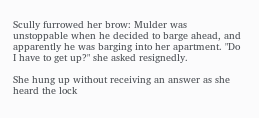Scully furrowed her brow: Mulder was unstoppable when he decided to barge ahead, and apparently he was barging into her apartment. "Do I have to get up?" she asked resignedly.

She hung up without receiving an answer as she heard the lock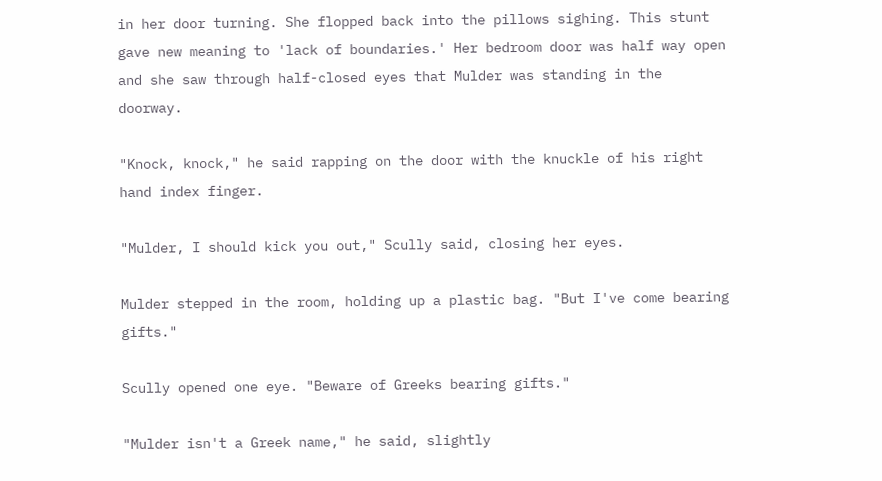in her door turning. She flopped back into the pillows sighing. This stunt gave new meaning to 'lack of boundaries.' Her bedroom door was half way open and she saw through half-closed eyes that Mulder was standing in the doorway.

"Knock, knock," he said rapping on the door with the knuckle of his right hand index finger.

"Mulder, I should kick you out," Scully said, closing her eyes.

Mulder stepped in the room, holding up a plastic bag. "But I've come bearing gifts."

Scully opened one eye. "Beware of Greeks bearing gifts."

"Mulder isn't a Greek name," he said, slightly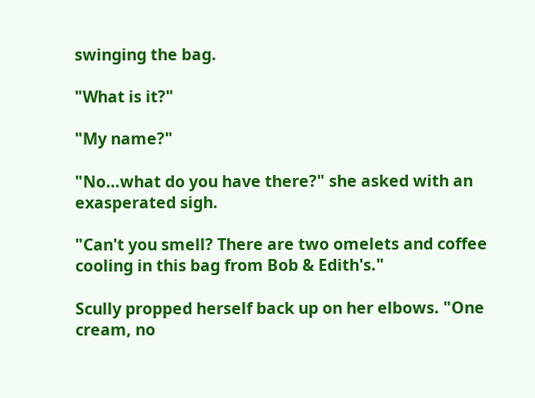swinging the bag.

"What is it?"

"My name?"

"No…what do you have there?" she asked with an exasperated sigh.

"Can't you smell? There are two omelets and coffee cooling in this bag from Bob & Edith's."

Scully propped herself back up on her elbows. "One cream, no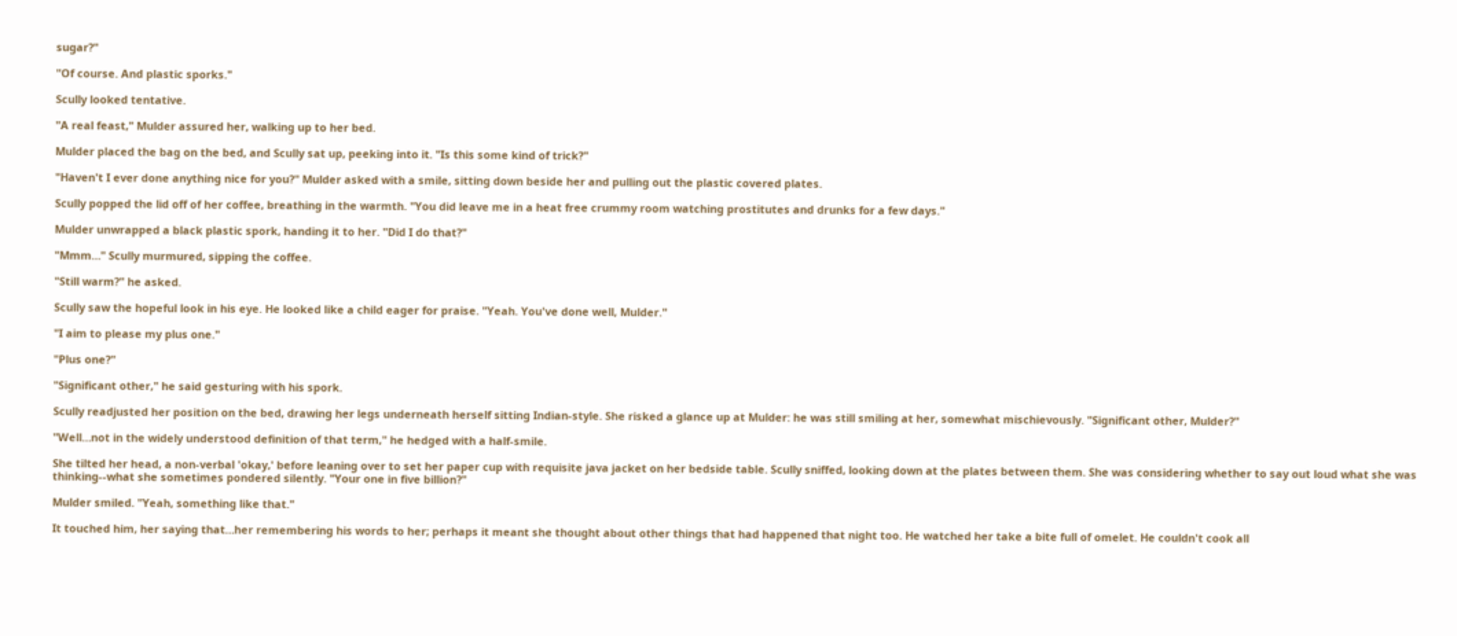sugar?"

"Of course. And plastic sporks."

Scully looked tentative.

"A real feast," Mulder assured her, walking up to her bed.

Mulder placed the bag on the bed, and Scully sat up, peeking into it. "Is this some kind of trick?"

"Haven't I ever done anything nice for you?" Mulder asked with a smile, sitting down beside her and pulling out the plastic covered plates.

Scully popped the lid off of her coffee, breathing in the warmth. "You did leave me in a heat free crummy room watching prostitutes and drunks for a few days."

Mulder unwrapped a black plastic spork, handing it to her. "Did I do that?"

"Mmm…" Scully murmured, sipping the coffee.

"Still warm?" he asked.

Scully saw the hopeful look in his eye. He looked like a child eager for praise. "Yeah. You've done well, Mulder."

"I aim to please my plus one."

"Plus one?"

"Significant other," he said gesturing with his spork.

Scully readjusted her position on the bed, drawing her legs underneath herself sitting Indian-style. She risked a glance up at Mulder: he was still smiling at her, somewhat mischievously. "Significant other, Mulder?"

"Well…not in the widely understood definition of that term," he hedged with a half-smile.

She tilted her head, a non-verbal 'okay,' before leaning over to set her paper cup with requisite java jacket on her bedside table. Scully sniffed, looking down at the plates between them. She was considering whether to say out loud what she was thinking--what she sometimes pondered silently. "Your one in five billion?"

Mulder smiled. "Yeah, something like that."

It touched him, her saying that…her remembering his words to her; perhaps it meant she thought about other things that had happened that night too. He watched her take a bite full of omelet. He couldn't cook all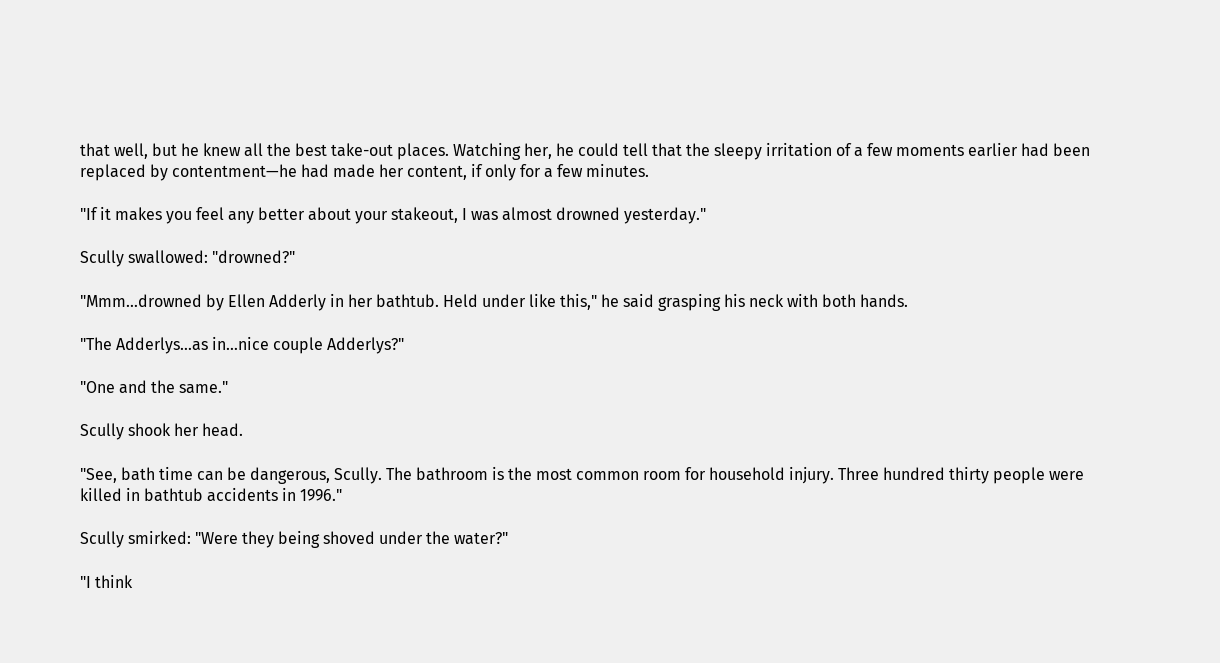that well, but he knew all the best take-out places. Watching her, he could tell that the sleepy irritation of a few moments earlier had been replaced by contentment—he had made her content, if only for a few minutes.

"If it makes you feel any better about your stakeout, I was almost drowned yesterday."

Scully swallowed: "drowned?"

"Mmm…drowned by Ellen Adderly in her bathtub. Held under like this," he said grasping his neck with both hands.

"The Adderlys…as in…nice couple Adderlys?"

"One and the same."

Scully shook her head.

"See, bath time can be dangerous, Scully. The bathroom is the most common room for household injury. Three hundred thirty people were killed in bathtub accidents in 1996."

Scully smirked: "Were they being shoved under the water?"

"I think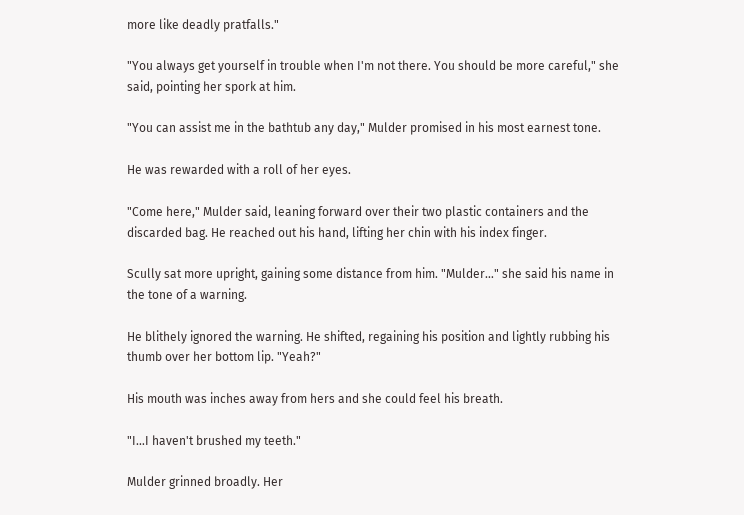more like deadly pratfalls."

"You always get yourself in trouble when I'm not there. You should be more careful," she said, pointing her spork at him.

"You can assist me in the bathtub any day," Mulder promised in his most earnest tone.

He was rewarded with a roll of her eyes.

"Come here," Mulder said, leaning forward over their two plastic containers and the discarded bag. He reached out his hand, lifting her chin with his index finger.

Scully sat more upright, gaining some distance from him. "Mulder…" she said his name in the tone of a warning.

He blithely ignored the warning. He shifted, regaining his position and lightly rubbing his thumb over her bottom lip. "Yeah?"

His mouth was inches away from hers and she could feel his breath.

"I…I haven't brushed my teeth."

Mulder grinned broadly. Her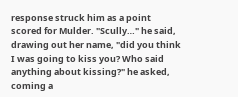response struck him as a point scored for Mulder. "Scully…" he said, drawing out her name, "did you think I was going to kiss you? Who said anything about kissing?" he asked, coming a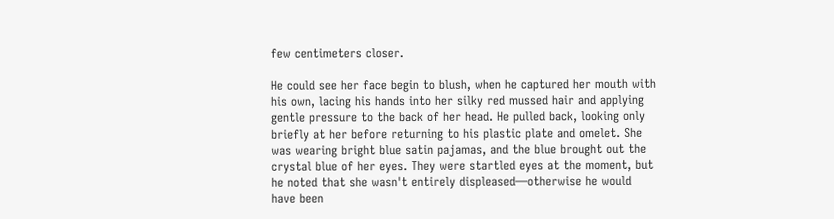few centimeters closer.

He could see her face begin to blush, when he captured her mouth with his own, lacing his hands into her silky red mussed hair and applying gentle pressure to the back of her head. He pulled back, looking only briefly at her before returning to his plastic plate and omelet. She was wearing bright blue satin pajamas, and the blue brought out the crystal blue of her eyes. They were startled eyes at the moment, but he noted that she wasn't entirely displeased—otherwise he would have been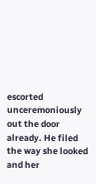escorted unceremoniously out the door already. He filed the way she looked and her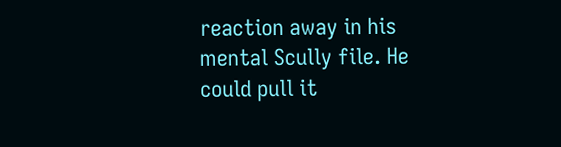reaction away in his mental Scully file. He could pull it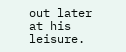out later at his leisure.